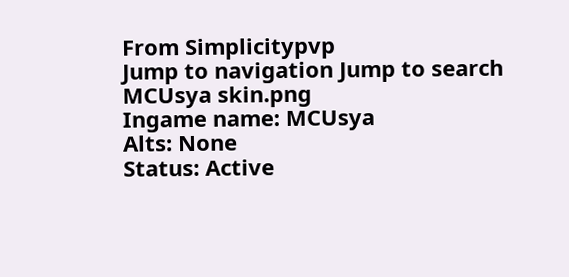From Simplicitypvp
Jump to navigation Jump to search
MCUsya skin.png
Ingame name: MCUsya
Alts: None
Status: Active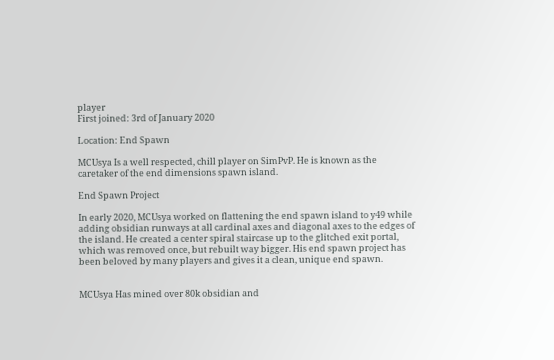player
First joined: 3rd of January 2020

Location: End Spawn

MCUsya Is a well respected, chill player on SimPvP. He is known as the caretaker of the end dimensions spawn island.

End Spawn Project

In early 2020, MCUsya worked on flattening the end spawn island to y49 while adding obsidian runways at all cardinal axes and diagonal axes to the edges of the island. He created a center spiral staircase up to the glitched exit portal, which was removed once, but rebuilt way bigger. His end spawn project has been beloved by many players and gives it a clean, unique end spawn.


MCUsya Has mined over 80k obsidian and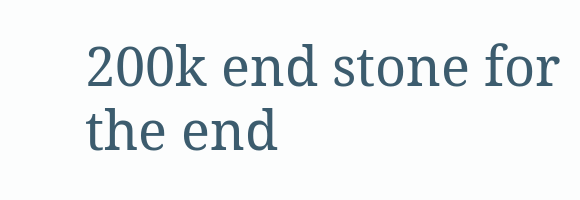200k end stone for the end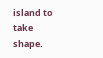island to take shape.